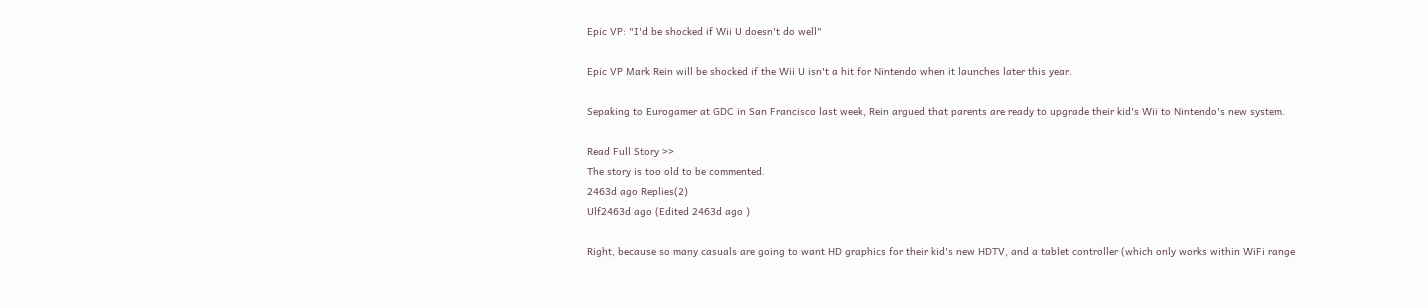Epic VP: "I'd be shocked if Wii U doesn't do well"

Epic VP Mark Rein will be shocked if the Wii U isn't a hit for Nintendo when it launches later this year.

Sepaking to Eurogamer at GDC in San Francisco last week, Rein argued that parents are ready to upgrade their kid's Wii to Nintendo's new system.

Read Full Story >>
The story is too old to be commented.
2463d ago Replies(2)
Ulf2463d ago (Edited 2463d ago )

Right, because so many casuals are going to want HD graphics for their kid's new HDTV, and a tablet controller (which only works within WiFi range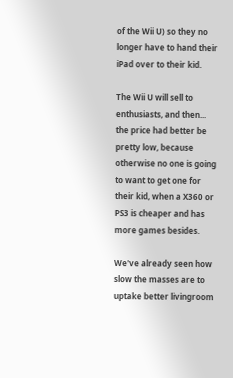of the Wii U) so they no longer have to hand their iPad over to their kid.

The Wii U will sell to enthusiasts, and then... the price had better be pretty low, because otherwise no one is going to want to get one for their kid, when a X360 or PS3 is cheaper and has more games besides.

We've already seen how slow the masses are to uptake better livingroom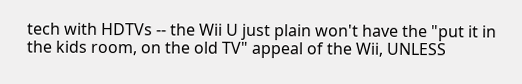tech with HDTVs -- the Wii U just plain won't have the "put it in the kids room, on the old TV" appeal of the Wii, UNLESS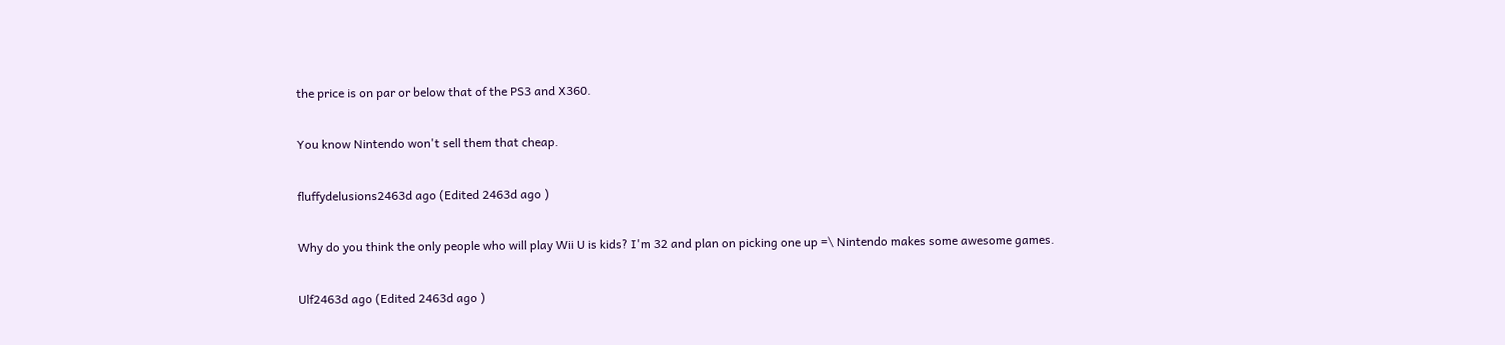the price is on par or below that of the PS3 and X360.

You know Nintendo won't sell them that cheap.

fluffydelusions2463d ago (Edited 2463d ago )

Why do you think the only people who will play Wii U is kids? I'm 32 and plan on picking one up =\ Nintendo makes some awesome games.

Ulf2463d ago (Edited 2463d ago )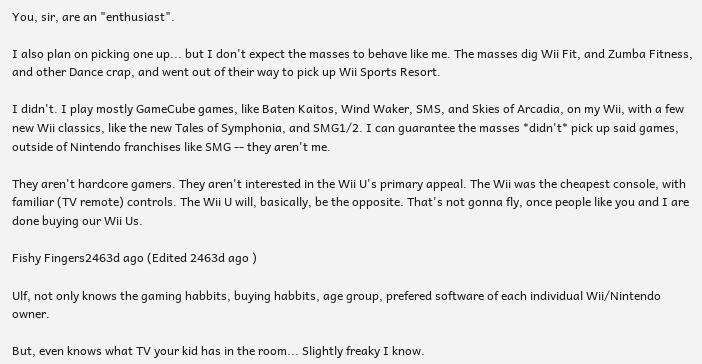You, sir, are an "enthusiast".

I also plan on picking one up... but I don't expect the masses to behave like me. The masses dig Wii Fit, and Zumba Fitness, and other Dance crap, and went out of their way to pick up Wii Sports Resort.

I didn't. I play mostly GameCube games, like Baten Kaitos, Wind Waker, SMS, and Skies of Arcadia, on my Wii, with a few new Wii classics, like the new Tales of Symphonia, and SMG1/2. I can guarantee the masses *didn't* pick up said games, outside of Nintendo franchises like SMG -- they aren't me.

They aren't hardcore gamers. They aren't interested in the Wii U's primary appeal. The Wii was the cheapest console, with familiar (TV remote) controls. The Wii U will, basically, be the opposite. That's not gonna fly, once people like you and I are done buying our Wii Us.

Fishy Fingers2463d ago (Edited 2463d ago )

Ulf, not only knows the gaming habbits, buying habbits, age group, prefered software of each individual Wii/Nintendo owner.

But, even knows what TV your kid has in the room... Slightly freaky I know.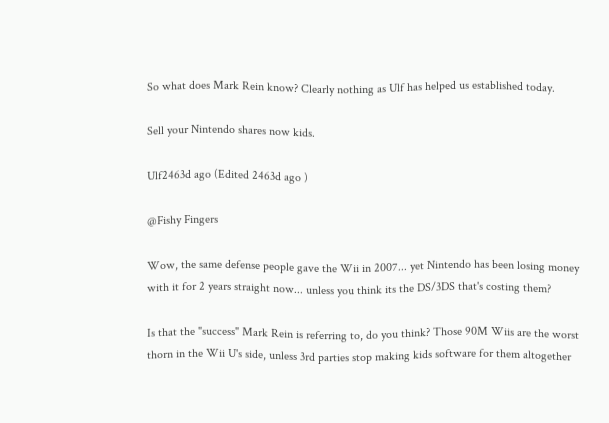So what does Mark Rein know? Clearly nothing as Ulf has helped us established today.

Sell your Nintendo shares now kids.

Ulf2463d ago (Edited 2463d ago )

@Fishy Fingers

Wow, the same defense people gave the Wii in 2007... yet Nintendo has been losing money with it for 2 years straight now... unless you think its the DS/3DS that's costing them?

Is that the "success" Mark Rein is referring to, do you think? Those 90M Wiis are the worst thorn in the Wii U's side, unless 3rd parties stop making kids software for them altogether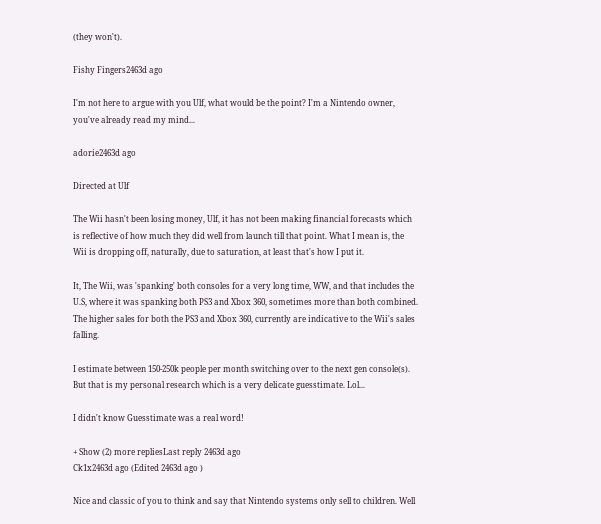(they won't).

Fishy Fingers2463d ago

I'm not here to argue with you Ulf, what would be the point? I'm a Nintendo owner, you've already read my mind...

adorie2463d ago

Directed at Ulf

The Wii hasn't been losing money, Ulf, it has not been making financial forecasts which is reflective of how much they did well from launch till that point. What I mean is, the Wii is dropping off, naturally, due to saturation, at least that's how I put it.

It, The Wii, was 'spanking' both consoles for a very long time, WW, and that includes the U.S, where it was spanking both PS3 and Xbox 360, sometimes more than both combined. The higher sales for both the PS3 and Xbox 360, currently are indicative to the Wii's sales falling.

I estimate between 150-250k people per month switching over to the next gen console(s). But that is my personal research which is a very delicate guesstimate. Lol...

I didn't know Guesstimate was a real word!

+ Show (2) more repliesLast reply 2463d ago
Ck1x2463d ago (Edited 2463d ago )

Nice and classic of you to think and say that Nintendo systems only sell to children. Well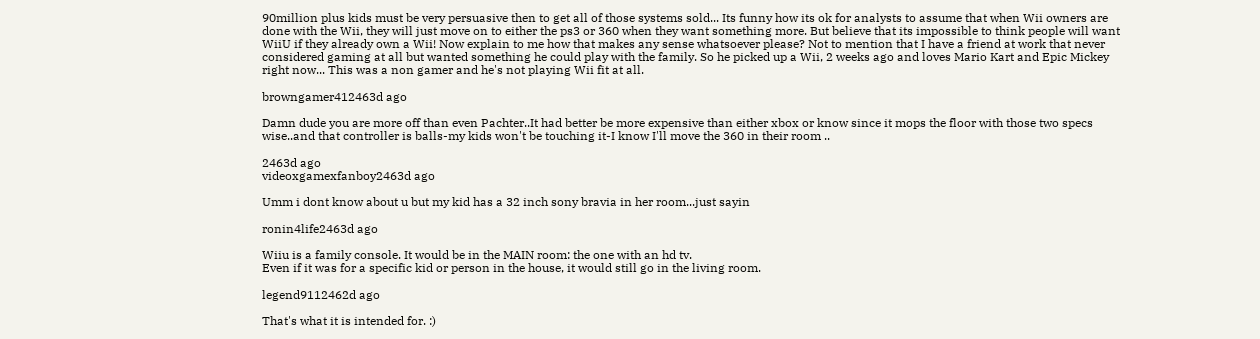90million plus kids must be very persuasive then to get all of those systems sold... Its funny how its ok for analysts to assume that when Wii owners are done with the Wii, they will just move on to either the ps3 or 360 when they want something more. But believe that its impossible to think people will want WiiU if they already own a Wii! Now explain to me how that makes any sense whatsoever please? Not to mention that I have a friend at work that never considered gaming at all but wanted something he could play with the family. So he picked up a Wii, 2 weeks ago and loves Mario Kart and Epic Mickey right now... This was a non gamer and he's not playing Wii fit at all.

browngamer412463d ago

Damn dude you are more off than even Pachter..It had better be more expensive than either xbox or know since it mops the floor with those two specs wise..and that controller is balls-my kids won't be touching it-I know I'll move the 360 in their room ..

2463d ago
videoxgamexfanboy2463d ago

Umm i dont know about u but my kid has a 32 inch sony bravia in her room...just sayin

ronin4life2463d ago

Wiiu is a family console. It would be in the MAIN room: the one with an hd tv.
Even if it was for a specific kid or person in the house, it would still go in the living room.

legend9112462d ago

That's what it is intended for. :)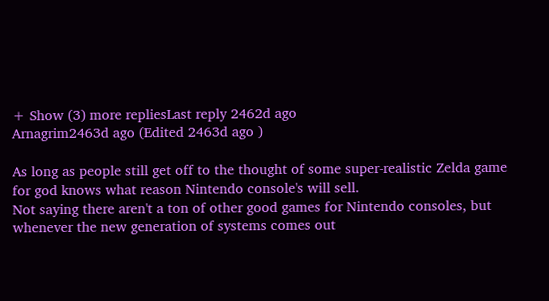+ Show (3) more repliesLast reply 2462d ago
Arnagrim2463d ago (Edited 2463d ago )

As long as people still get off to the thought of some super-realistic Zelda game for god knows what reason Nintendo console's will sell.
Not saying there aren't a ton of other good games for Nintendo consoles, but whenever the new generation of systems comes out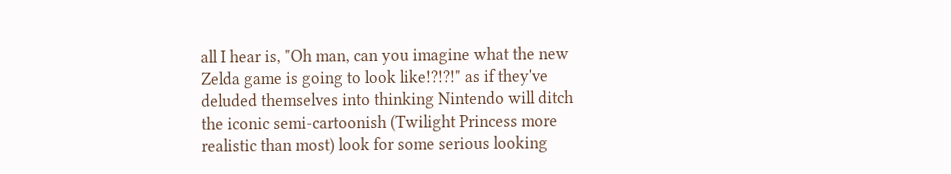all I hear is, "Oh man, can you imagine what the new Zelda game is going to look like!?!?!" as if they've deluded themselves into thinking Nintendo will ditch the iconic semi-cartoonish (Twilight Princess more realistic than most) look for some serious looking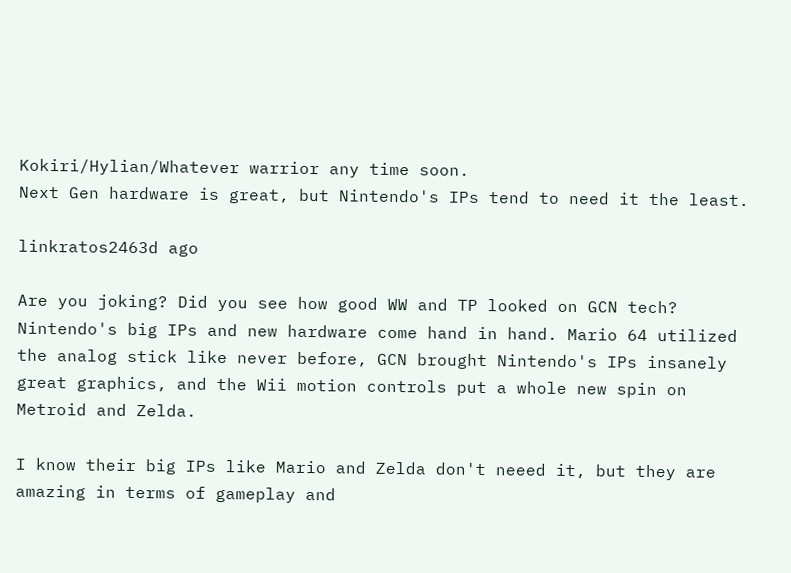Kokiri/Hylian/Whatever warrior any time soon.
Next Gen hardware is great, but Nintendo's IPs tend to need it the least.

linkratos2463d ago

Are you joking? Did you see how good WW and TP looked on GCN tech? Nintendo's big IPs and new hardware come hand in hand. Mario 64 utilized the analog stick like never before, GCN brought Nintendo's IPs insanely great graphics, and the Wii motion controls put a whole new spin on Metroid and Zelda.

I know their big IPs like Mario and Zelda don't neeed it, but they are amazing in terms of gameplay and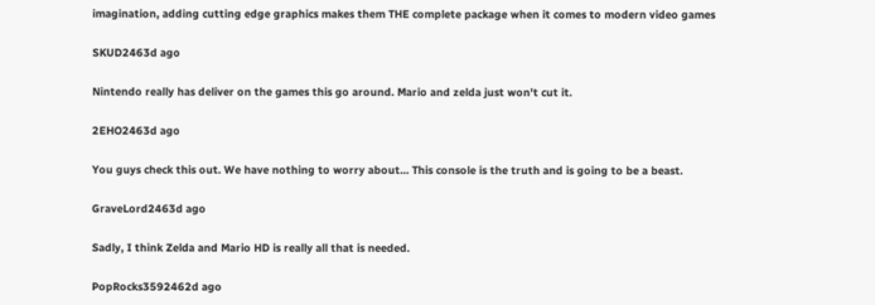imagination, adding cutting edge graphics makes them THE complete package when it comes to modern video games

SKUD2463d ago

Nintendo really has deliver on the games this go around. Mario and zelda just won't cut it.

2EHO2463d ago

You guys check this out. We have nothing to worry about... This console is the truth and is going to be a beast.

GraveLord2463d ago

Sadly, I think Zelda and Mario HD is really all that is needed.

PopRocks3592462d ago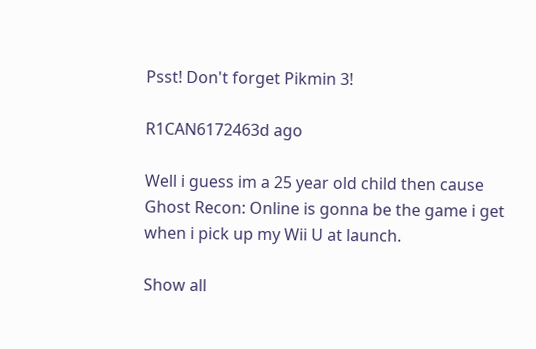Psst! Don't forget Pikmin 3!

R1CAN6172463d ago

Well i guess im a 25 year old child then cause Ghost Recon: Online is gonna be the game i get when i pick up my Wii U at launch.

Show all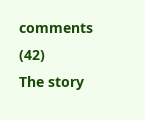comments (42)
The story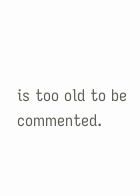is too old to be commented.